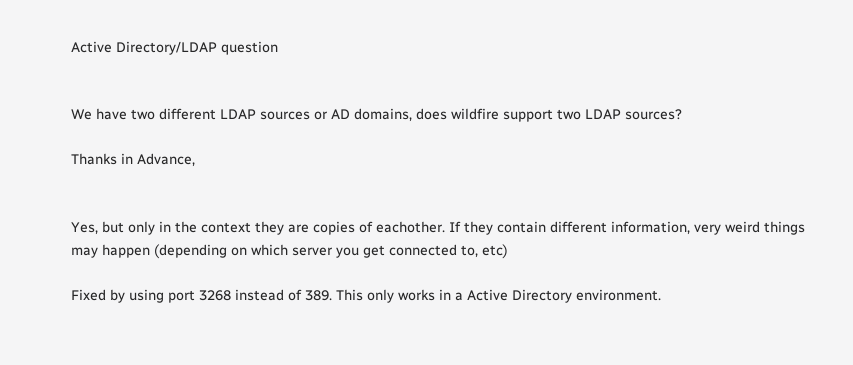Active Directory/LDAP question


We have two different LDAP sources or AD domains, does wildfire support two LDAP sources?

Thanks in Advance,


Yes, but only in the context they are copies of eachother. If they contain different information, very weird things may happen (depending on which server you get connected to, etc)

Fixed by using port 3268 instead of 389. This only works in a Active Directory environment.